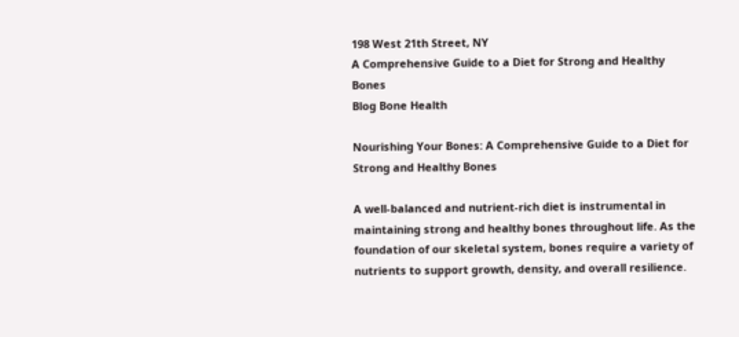198 West 21th Street, NY
A Comprehensive Guide to a Diet for Strong and Healthy Bones
Blog Bone Health

Nourishing Your Bones: A Comprehensive Guide to a Diet for Strong and Healthy Bones

A well-balanced and nutrient-rich diet is instrumental in maintaining strong and healthy bones throughout life. As the foundation of our skeletal system, bones require a variety of nutrients to support growth, density, and overall resilience.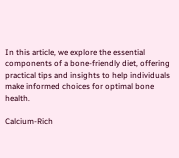In this article, we explore the essential components of a bone-friendly diet, offering practical tips and insights to help individuals make informed choices for optimal bone health.

Calcium-Rich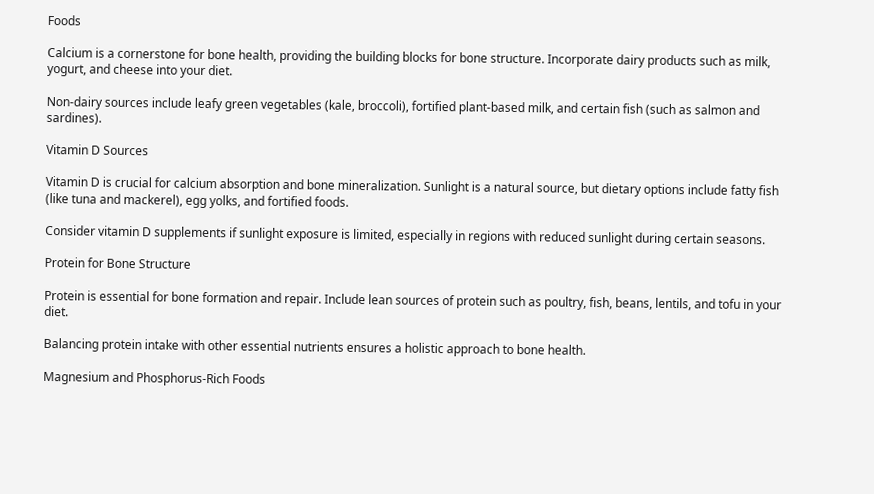Foods

Calcium is a cornerstone for bone health, providing the building blocks for bone structure. Incorporate dairy products such as milk, yogurt, and cheese into your diet.

Non-dairy sources include leafy green vegetables (kale, broccoli), fortified plant-based milk, and certain fish (such as salmon and sardines).

Vitamin D Sources

Vitamin D is crucial for calcium absorption and bone mineralization. Sunlight is a natural source, but dietary options include fatty fish (like tuna and mackerel), egg yolks, and fortified foods.

Consider vitamin D supplements if sunlight exposure is limited, especially in regions with reduced sunlight during certain seasons.

Protein for Bone Structure

Protein is essential for bone formation and repair. Include lean sources of protein such as poultry, fish, beans, lentils, and tofu in your diet.

Balancing protein intake with other essential nutrients ensures a holistic approach to bone health.

Magnesium and Phosphorus-Rich Foods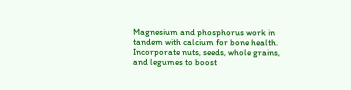Magnesium and phosphorus work in tandem with calcium for bone health. Incorporate nuts, seeds, whole grains, and legumes to boost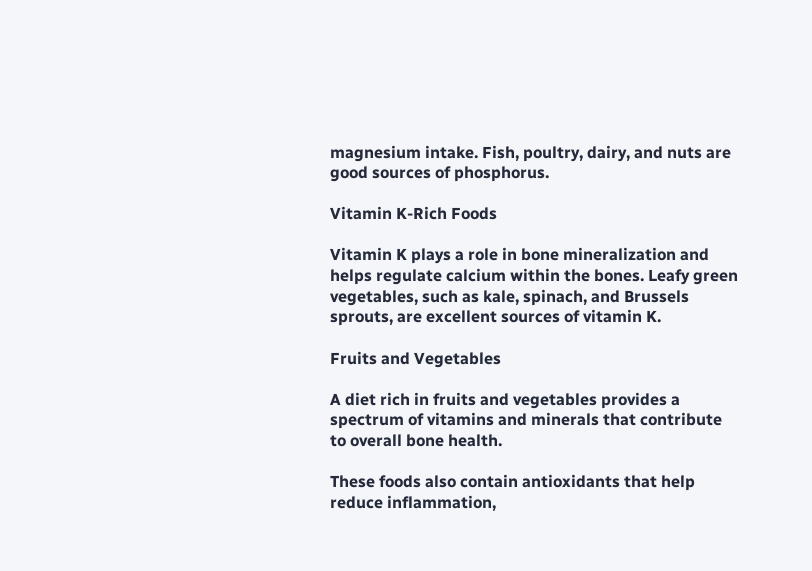magnesium intake. Fish, poultry, dairy, and nuts are good sources of phosphorus.

Vitamin K-Rich Foods

Vitamin K plays a role in bone mineralization and helps regulate calcium within the bones. Leafy green vegetables, such as kale, spinach, and Brussels sprouts, are excellent sources of vitamin K.

Fruits and Vegetables

A diet rich in fruits and vegetables provides a spectrum of vitamins and minerals that contribute to overall bone health.

These foods also contain antioxidants that help reduce inflammation,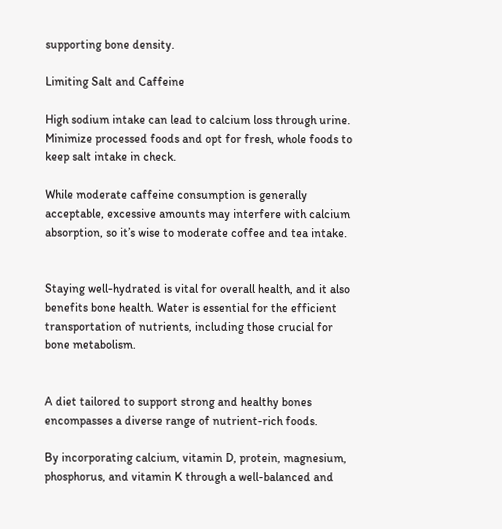supporting bone density.

Limiting Salt and Caffeine

High sodium intake can lead to calcium loss through urine. Minimize processed foods and opt for fresh, whole foods to keep salt intake in check.

While moderate caffeine consumption is generally acceptable, excessive amounts may interfere with calcium absorption, so it’s wise to moderate coffee and tea intake.


Staying well-hydrated is vital for overall health, and it also benefits bone health. Water is essential for the efficient transportation of nutrients, including those crucial for bone metabolism.


A diet tailored to support strong and healthy bones encompasses a diverse range of nutrient-rich foods.

By incorporating calcium, vitamin D, protein, magnesium, phosphorus, and vitamin K through a well-balanced and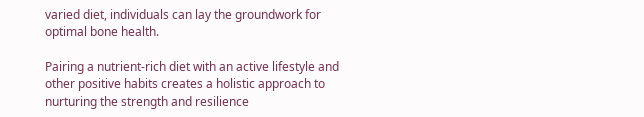varied diet, individuals can lay the groundwork for optimal bone health.

Pairing a nutrient-rich diet with an active lifestyle and other positive habits creates a holistic approach to nurturing the strength and resilience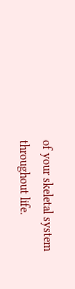of your skeletal system throughout life.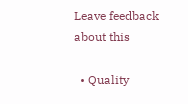Leave feedback about this

  • Quality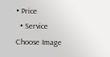• Price
  • Service
Choose Image